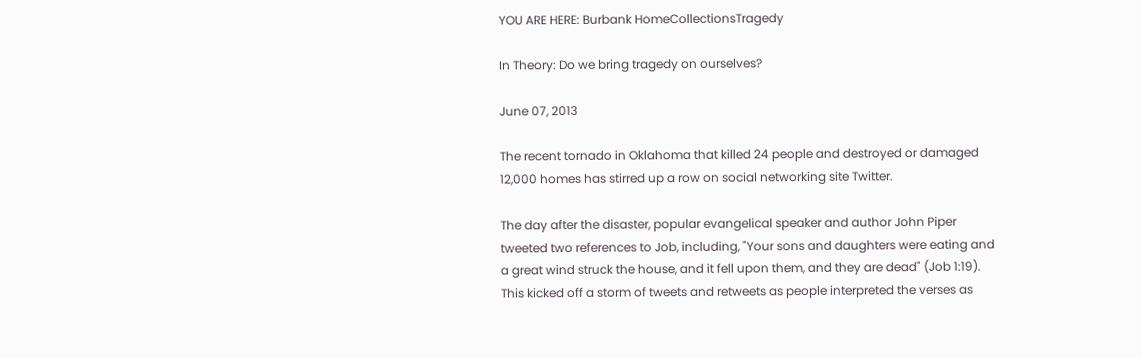YOU ARE HERE: Burbank HomeCollectionsTragedy

In Theory: Do we bring tragedy on ourselves?

June 07, 2013

The recent tornado in Oklahoma that killed 24 people and destroyed or damaged 12,000 homes has stirred up a row on social networking site Twitter.

The day after the disaster, popular evangelical speaker and author John Piper tweeted two references to Job, including, "Your sons and daughters were eating and a great wind struck the house, and it fell upon them, and they are dead" (Job 1:19). This kicked off a storm of tweets and retweets as people interpreted the verses as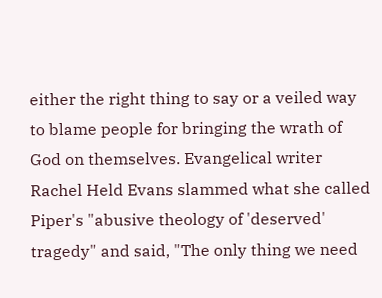either the right thing to say or a veiled way to blame people for bringing the wrath of God on themselves. Evangelical writer Rachel Held Evans slammed what she called Piper's "abusive theology of 'deserved' tragedy" and said, "The only thing we need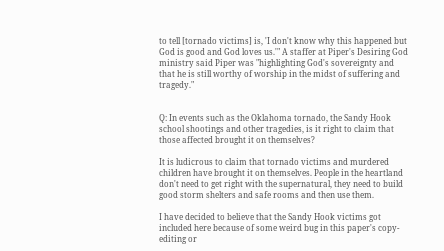to tell [tornado victims] is, 'I don't know why this happened but God is good and God loves us.'" A staffer at Piper's Desiring God ministry said Piper was "highlighting God's sovereignty and that he is still worthy of worship in the midst of suffering and tragedy."


Q: In events such as the Oklahoma tornado, the Sandy Hook school shootings and other tragedies, is it right to claim that those affected brought it on themselves?

It is ludicrous to claim that tornado victims and murdered children have brought it on themselves. People in the heartland don't need to get right with the supernatural, they need to build good storm shelters and safe rooms and then use them.

I have decided to believe that the Sandy Hook victims got included here because of some weird bug in this paper's copy-editing or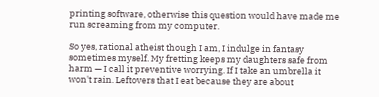printing software, otherwise this question would have made me run screaming from my computer.

So yes, rational atheist though I am, I indulge in fantasy sometimes myself. My fretting keeps my daughters safe from harm — I call it preventive worrying. If I take an umbrella it won't rain. Leftovers that I eat because they are about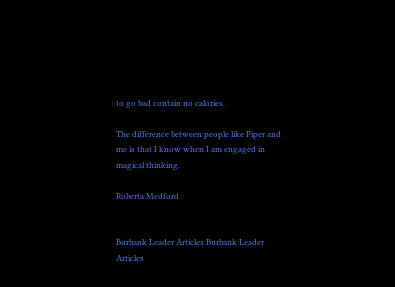to go bad contain no calories.

The difference between people like Piper and me is that I know when I am engaged in magical thinking.

Roberta Medford


Burbank Leader Articles Burbank Leader Articles